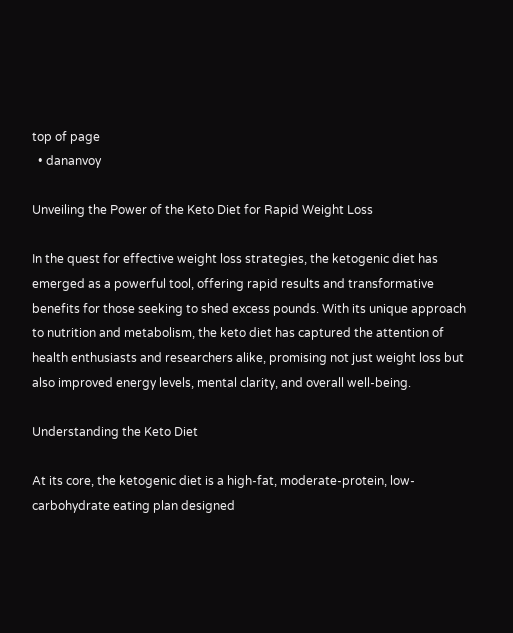top of page
  • dananvoy

Unveiling the Power of the Keto Diet for Rapid Weight Loss

In the quest for effective weight loss strategies, the ketogenic diet has emerged as a powerful tool, offering rapid results and transformative benefits for those seeking to shed excess pounds. With its unique approach to nutrition and metabolism, the keto diet has captured the attention of health enthusiasts and researchers alike, promising not just weight loss but also improved energy levels, mental clarity, and overall well-being.

Understanding the Keto Diet

At its core, the ketogenic diet is a high-fat, moderate-protein, low-carbohydrate eating plan designed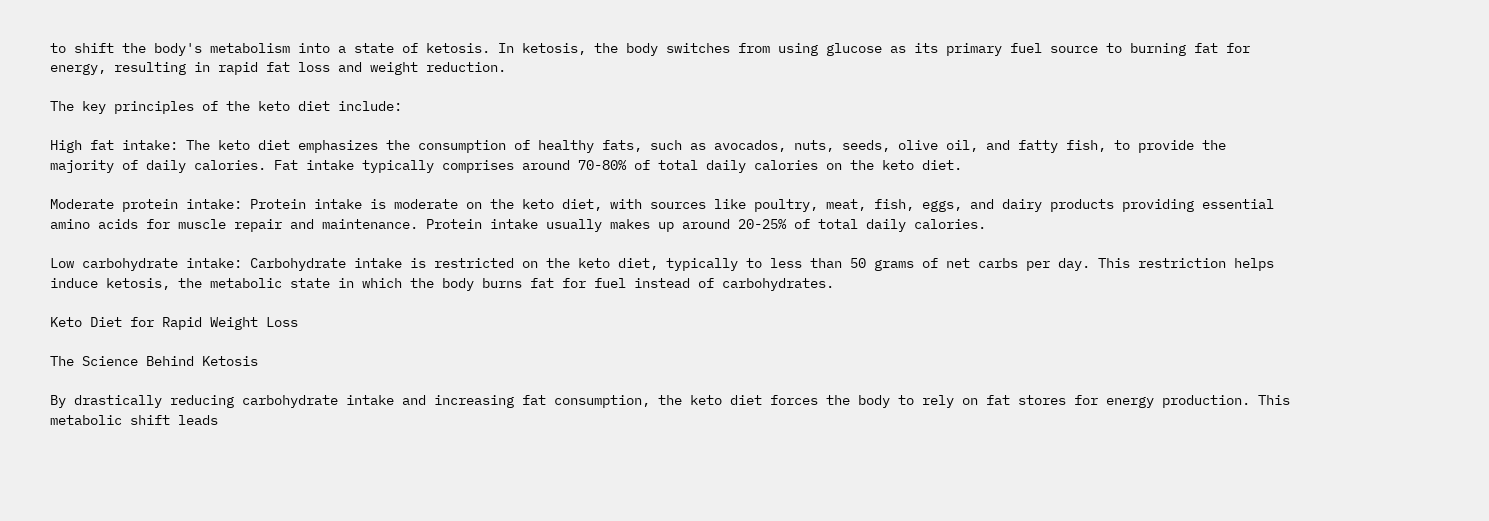to shift the body's metabolism into a state of ketosis. In ketosis, the body switches from using glucose as its primary fuel source to burning fat for energy, resulting in rapid fat loss and weight reduction.

The key principles of the keto diet include:

High fat intake: The keto diet emphasizes the consumption of healthy fats, such as avocados, nuts, seeds, olive oil, and fatty fish, to provide the majority of daily calories. Fat intake typically comprises around 70-80% of total daily calories on the keto diet.

Moderate protein intake: Protein intake is moderate on the keto diet, with sources like poultry, meat, fish, eggs, and dairy products providing essential amino acids for muscle repair and maintenance. Protein intake usually makes up around 20-25% of total daily calories.

Low carbohydrate intake: Carbohydrate intake is restricted on the keto diet, typically to less than 50 grams of net carbs per day. This restriction helps induce ketosis, the metabolic state in which the body burns fat for fuel instead of carbohydrates.

Keto Diet for Rapid Weight Loss

The Science Behind Ketosis

By drastically reducing carbohydrate intake and increasing fat consumption, the keto diet forces the body to rely on fat stores for energy production. This metabolic shift leads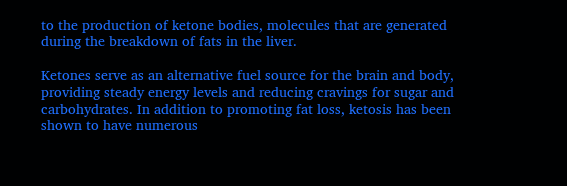to the production of ketone bodies, molecules that are generated during the breakdown of fats in the liver.

Ketones serve as an alternative fuel source for the brain and body, providing steady energy levels and reducing cravings for sugar and carbohydrates. In addition to promoting fat loss, ketosis has been shown to have numerous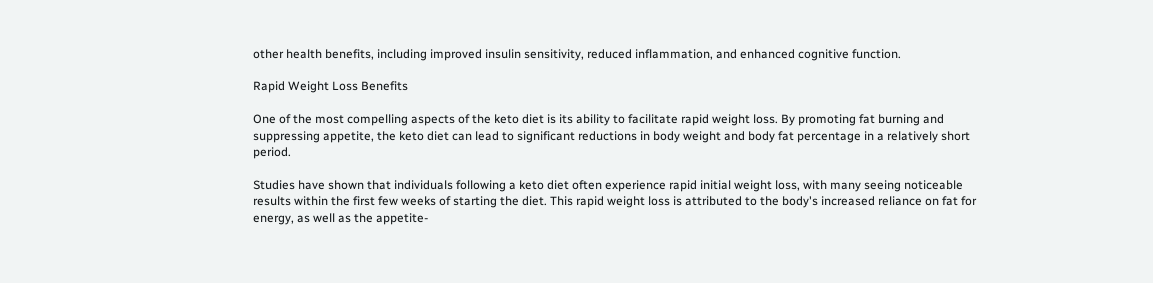other health benefits, including improved insulin sensitivity, reduced inflammation, and enhanced cognitive function.

Rapid Weight Loss Benefits

One of the most compelling aspects of the keto diet is its ability to facilitate rapid weight loss. By promoting fat burning and suppressing appetite, the keto diet can lead to significant reductions in body weight and body fat percentage in a relatively short period.

Studies have shown that individuals following a keto diet often experience rapid initial weight loss, with many seeing noticeable results within the first few weeks of starting the diet. This rapid weight loss is attributed to the body's increased reliance on fat for energy, as well as the appetite-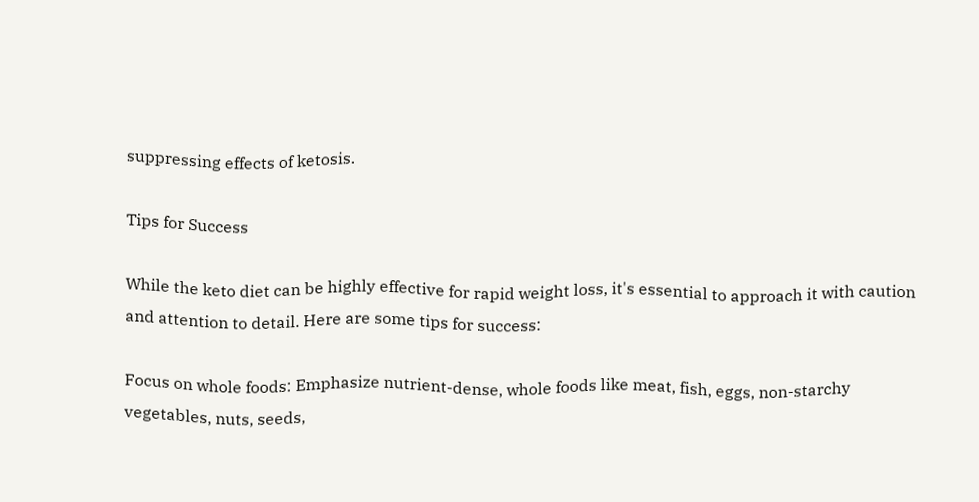suppressing effects of ketosis.

Tips for Success

While the keto diet can be highly effective for rapid weight loss, it's essential to approach it with caution and attention to detail. Here are some tips for success:

Focus on whole foods: Emphasize nutrient-dense, whole foods like meat, fish, eggs, non-starchy vegetables, nuts, seeds,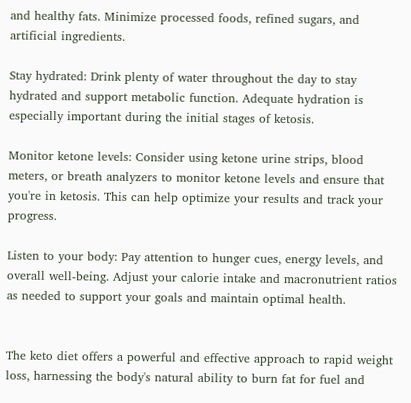and healthy fats. Minimize processed foods, refined sugars, and artificial ingredients.

Stay hydrated: Drink plenty of water throughout the day to stay hydrated and support metabolic function. Adequate hydration is especially important during the initial stages of ketosis.

Monitor ketone levels: Consider using ketone urine strips, blood meters, or breath analyzers to monitor ketone levels and ensure that you're in ketosis. This can help optimize your results and track your progress.

Listen to your body: Pay attention to hunger cues, energy levels, and overall well-being. Adjust your calorie intake and macronutrient ratios as needed to support your goals and maintain optimal health.


The keto diet offers a powerful and effective approach to rapid weight loss, harnessing the body's natural ability to burn fat for fuel and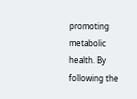promoting metabolic health. By following the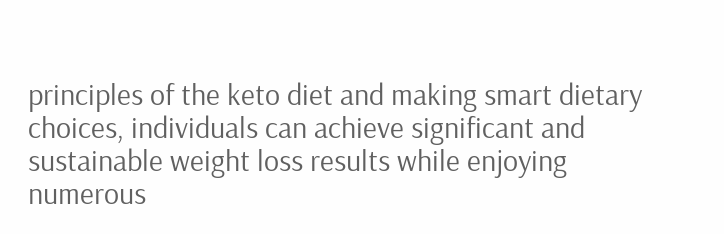principles of the keto diet and making smart dietary choices, individuals can achieve significant and sustainable weight loss results while enjoying numerous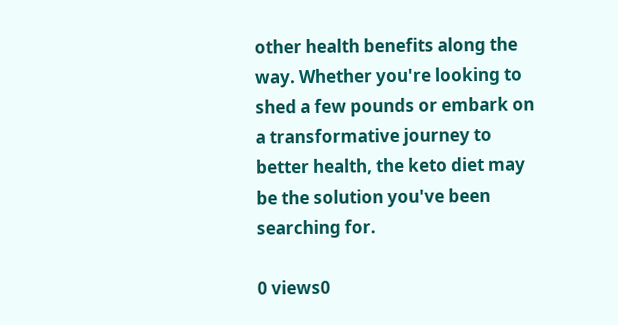other health benefits along the way. Whether you're looking to shed a few pounds or embark on a transformative journey to better health, the keto diet may be the solution you've been searching for.

0 views0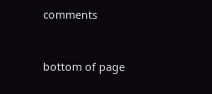comments


bottom of page